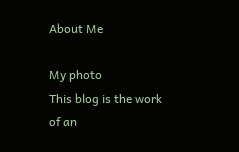About Me

My photo
This blog is the work of an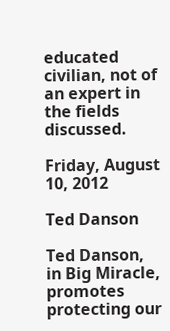educated civilian, not of an expert in the fields discussed.

Friday, August 10, 2012

Ted Danson

Ted Danson, in Big Miracle, promotes protecting our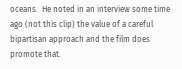oceans.  He noted in an interview some time ago (not this clip) the value of a careful bipartisan approach and the film does promote that.